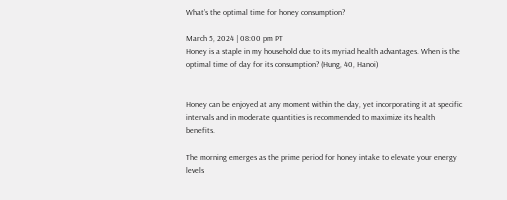What’s the optimal time for honey consumption?

March 5, 2024 | 08:00 pm PT
Honey is a staple in my household due to its myriad health advantages. When is the optimal time of day for its consumption? (Hung, 40, Hanoi)


Honey can be enjoyed at any moment within the day, yet incorporating it at specific intervals and in moderate quantities is recommended to maximize its health benefits.

The morning emerges as the prime period for honey intake to elevate your energy levels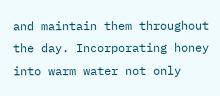and maintain them throughout the day. Incorporating honey into warm water not only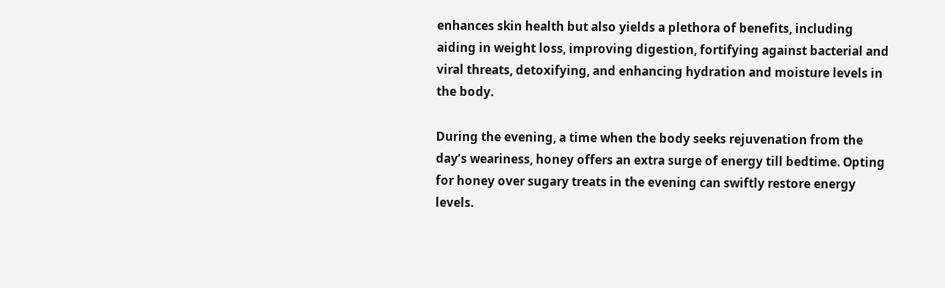enhances skin health but also yields a plethora of benefits, including aiding in weight loss, improving digestion, fortifying against bacterial and viral threats, detoxifying, and enhancing hydration and moisture levels in the body.

During the evening, a time when the body seeks rejuvenation from the day’s weariness, honey offers an extra surge of energy till bedtime. Opting for honey over sugary treats in the evening can swiftly restore energy levels.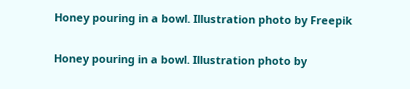Honey pouring in a bowl. Illustration photo by Freepik

Honey pouring in a bowl. Illustration photo by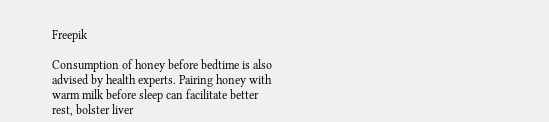Freepik

Consumption of honey before bedtime is also advised by health experts. Pairing honey with warm milk before sleep can facilitate better rest, bolster liver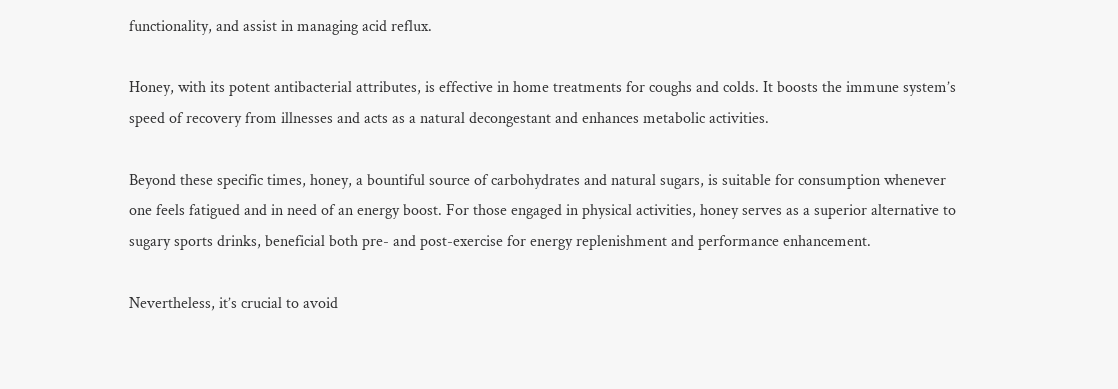functionality, and assist in managing acid reflux.

Honey, with its potent antibacterial attributes, is effective in home treatments for coughs and colds. It boosts the immune system’s speed of recovery from illnesses and acts as a natural decongestant and enhances metabolic activities.

Beyond these specific times, honey, a bountiful source of carbohydrates and natural sugars, is suitable for consumption whenever one feels fatigued and in need of an energy boost. For those engaged in physical activities, honey serves as a superior alternative to sugary sports drinks, beneficial both pre- and post-exercise for energy replenishment and performance enhancement.

Nevertheless, it’s crucial to avoid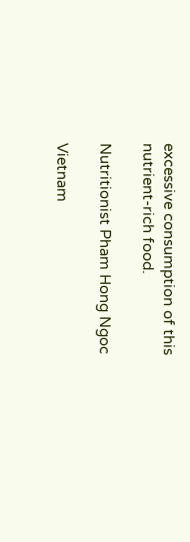excessive consumption of this nutrient-rich food.

Nutritionist Pham Hong Ngoc

Vietnam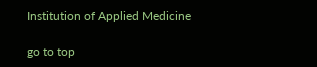Institution of Applied Medicine

go to top